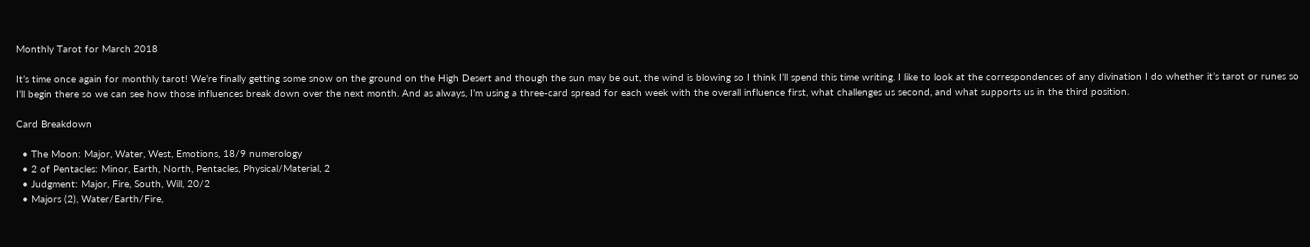Monthly Tarot for March 2018

It’s time once again for monthly tarot! We’re finally getting some snow on the ground on the High Desert and though the sun may be out, the wind is blowing so I think I’ll spend this time writing. I like to look at the correspondences of any divination I do whether it’s tarot or runes so I’ll begin there so we can see how those influences break down over the next month. And as always, I’m using a three-card spread for each week with the overall influence first, what challenges us second, and what supports us in the third position.

Card Breakdown

  • The Moon: Major, Water, West, Emotions, 18/9 numerology
  • 2 of Pentacles: Minor, Earth, North, Pentacles, Physical/Material, 2
  • Judgment: Major, Fire, South, Will, 20/2
  • Majors (2), Water/Earth/Fire,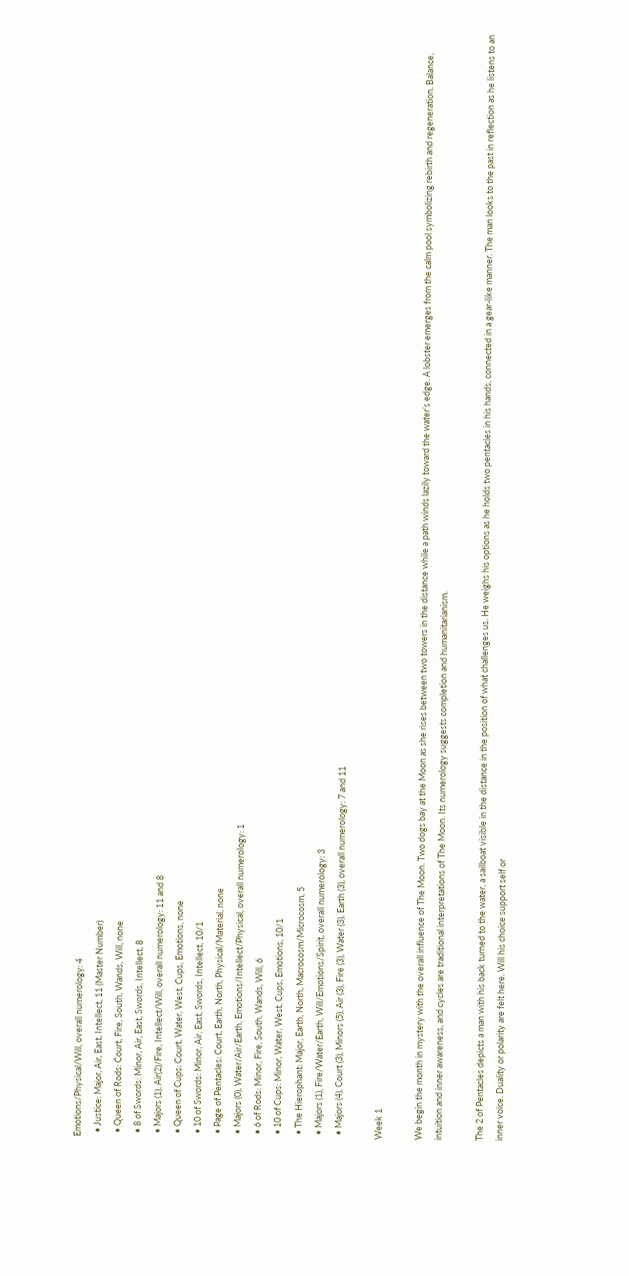Emotions/Physical/Will, overall numerology: 4
  • Justice: Major, Air, East, Intellect, 11 (Master Number)
  • Queen of Rods: Court, Fire, South, Wands, Will, none
  • 8 of Swords: Minor, Air, East, Swords, Intellect, 8
  • Majors (1), Air(2)/Fire, Intellect/Will, overall numerology: 11 and 8
  • Queen of Cups: Court, Water, West, Cups, Emotions, none
  • 10 of Swords: Minor, Air, East, Swords, Intellect, 10/1
  • Page of Pentacles: Court, Earth, North, Physical/Material, none
  • Majors (0), Water/Air/Earth, Emotions/Intellect/Physical, overall numerology: 1
  • 6 of Rods: Minor, Fire, South, Wands, Will, 6
  • 10 of Cups: Minor, Water, West, Cups, Emotions, 10/1
  • The Hierophant: Major, Earth, North, Macrocosm/Microcosm, 5
  • Majors (1), Fire/Water/Earth, Will/Emotions/Spirit, overall numerology: 3
  • Majors (4), Court (3), Minors (5), Air (3), Fire (3), Water (3), Earth (3), overall numerology: 7 and 11

Week 1

We begin the month in mystery with the overall influence of The Moon. Two dogs bay at the Moon as she rises between two towers in the distance while a path winds lazily toward the water’s edge. A lobster emerges from the calm pool symbolizing rebirth and regeneration. Balance, intuition and inner awareness, and cycles are traditional interpretations of The Moon. Its numerology suggests completion and humanitarianism.

The 2 of Pentacles depicts a man with his back turned to the water, a sailboat visible in the distance in the position of what challenges us. He weighs his options as he holds two pentacles in his hands, connected in a gear-like manner. The man looks to the past in reflection as he listens to an inner voice. Duality or polarity are felt here. Will his choice support self or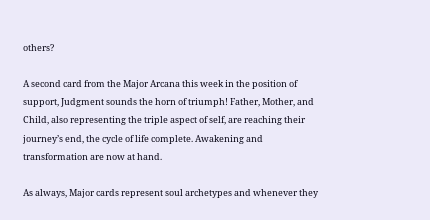others?

A second card from the Major Arcana this week in the position of support, Judgment sounds the horn of triumph! Father, Mother, and Child, also representing the triple aspect of self, are reaching their journey’s end, the cycle of life complete. Awakening and transformation are now at hand.

As always, Major cards represent soul archetypes and whenever they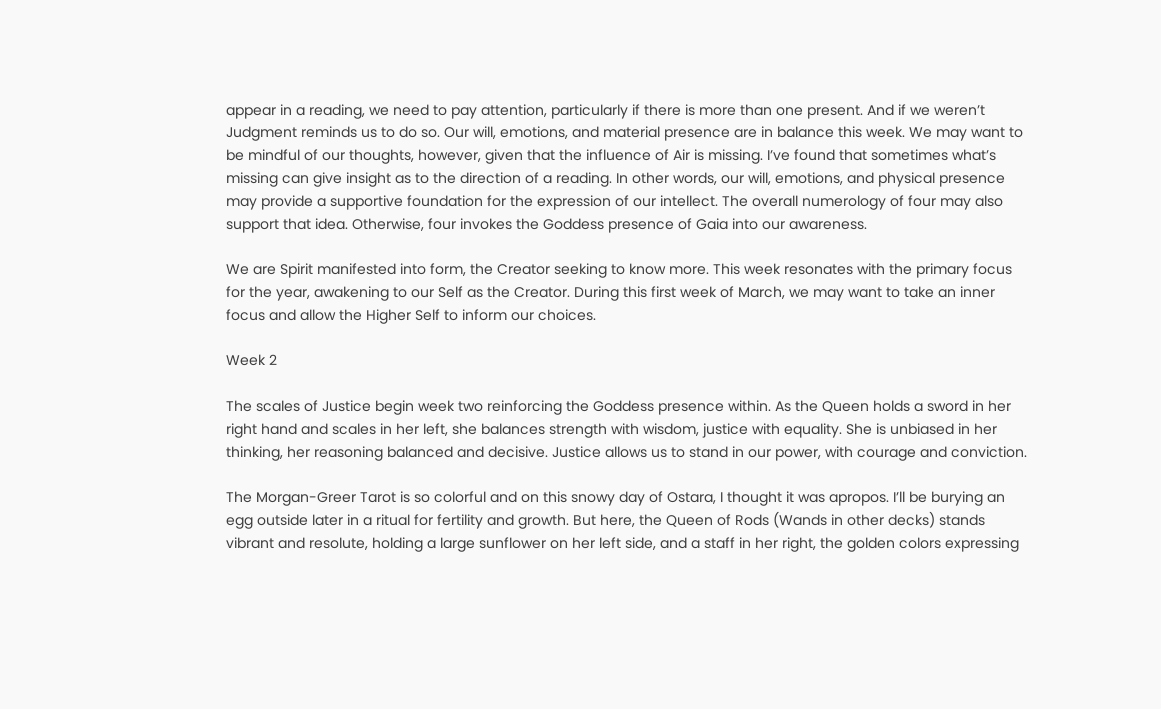appear in a reading, we need to pay attention, particularly if there is more than one present. And if we weren’t Judgment reminds us to do so. Our will, emotions, and material presence are in balance this week. We may want to be mindful of our thoughts, however, given that the influence of Air is missing. I’ve found that sometimes what’s missing can give insight as to the direction of a reading. In other words, our will, emotions, and physical presence may provide a supportive foundation for the expression of our intellect. The overall numerology of four may also support that idea. Otherwise, four invokes the Goddess presence of Gaia into our awareness.

We are Spirit manifested into form, the Creator seeking to know more. This week resonates with the primary focus for the year, awakening to our Self as the Creator. During this first week of March, we may want to take an inner focus and allow the Higher Self to inform our choices.

Week 2

The scales of Justice begin week two reinforcing the Goddess presence within. As the Queen holds a sword in her right hand and scales in her left, she balances strength with wisdom, justice with equality. She is unbiased in her thinking, her reasoning balanced and decisive. Justice allows us to stand in our power, with courage and conviction.

The Morgan-Greer Tarot is so colorful and on this snowy day of Ostara, I thought it was apropos. I’ll be burying an egg outside later in a ritual for fertility and growth. But here, the Queen of Rods (Wands in other decks) stands vibrant and resolute, holding a large sunflower on her left side, and a staff in her right, the golden colors expressing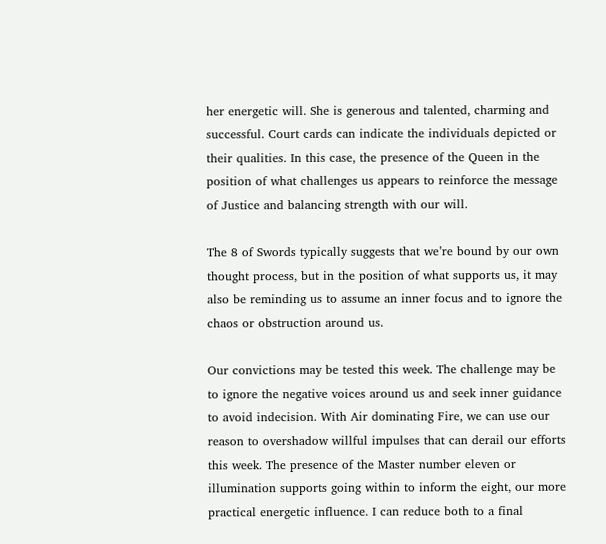her energetic will. She is generous and talented, charming and successful. Court cards can indicate the individuals depicted or their qualities. In this case, the presence of the Queen in the position of what challenges us appears to reinforce the message of Justice and balancing strength with our will.

The 8 of Swords typically suggests that we’re bound by our own thought process, but in the position of what supports us, it may also be reminding us to assume an inner focus and to ignore the chaos or obstruction around us.

Our convictions may be tested this week. The challenge may be to ignore the negative voices around us and seek inner guidance to avoid indecision. With Air dominating Fire, we can use our reason to overshadow willful impulses that can derail our efforts this week. The presence of the Master number eleven or illumination supports going within to inform the eight, our more practical energetic influence. I can reduce both to a final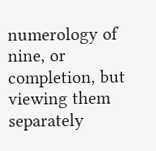numerology of nine, or completion, but viewing them separately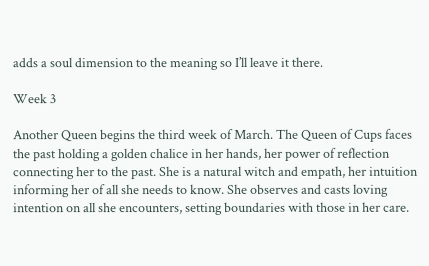adds a soul dimension to the meaning so I’ll leave it there.

Week 3

Another Queen begins the third week of March. The Queen of Cups faces the past holding a golden chalice in her hands, her power of reflection connecting her to the past. She is a natural witch and empath, her intuition informing her of all she needs to know. She observes and casts loving intention on all she encounters, setting boundaries with those in her care.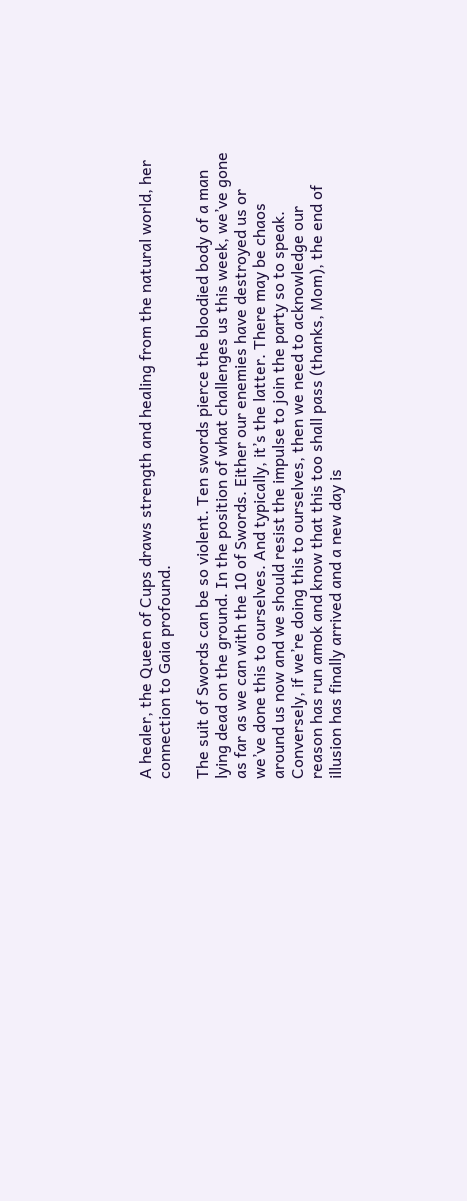A healer, the Queen of Cups draws strength and healing from the natural world, her connection to Gaia profound.

The suit of Swords can be so violent. Ten swords pierce the bloodied body of a man lying dead on the ground. In the position of what challenges us this week, we’ve gone as far as we can with the 10 of Swords. Either our enemies have destroyed us or we’ve done this to ourselves. And typically, it’s the latter. There may be chaos around us now and we should resist the impulse to join the party so to speak. Conversely, if we’re doing this to ourselves, then we need to acknowledge our reason has run amok and know that this too shall pass (thanks, Mom), the end of illusion has finally arrived and a new day is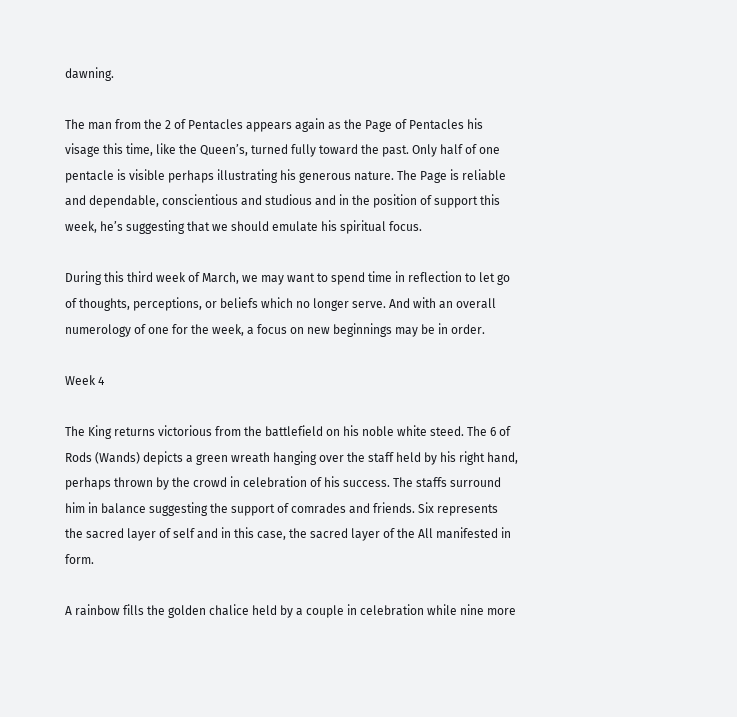dawning.

The man from the 2 of Pentacles appears again as the Page of Pentacles his visage this time, like the Queen’s, turned fully toward the past. Only half of one pentacle is visible perhaps illustrating his generous nature. The Page is reliable and dependable, conscientious and studious and in the position of support this week, he’s suggesting that we should emulate his spiritual focus.

During this third week of March, we may want to spend time in reflection to let go of thoughts, perceptions, or beliefs which no longer serve. And with an overall numerology of one for the week, a focus on new beginnings may be in order.

Week 4

The King returns victorious from the battlefield on his noble white steed. The 6 of Rods (Wands) depicts a green wreath hanging over the staff held by his right hand, perhaps thrown by the crowd in celebration of his success. The staffs surround him in balance suggesting the support of comrades and friends. Six represents the sacred layer of self and in this case, the sacred layer of the All manifested in form.

A rainbow fills the golden chalice held by a couple in celebration while nine more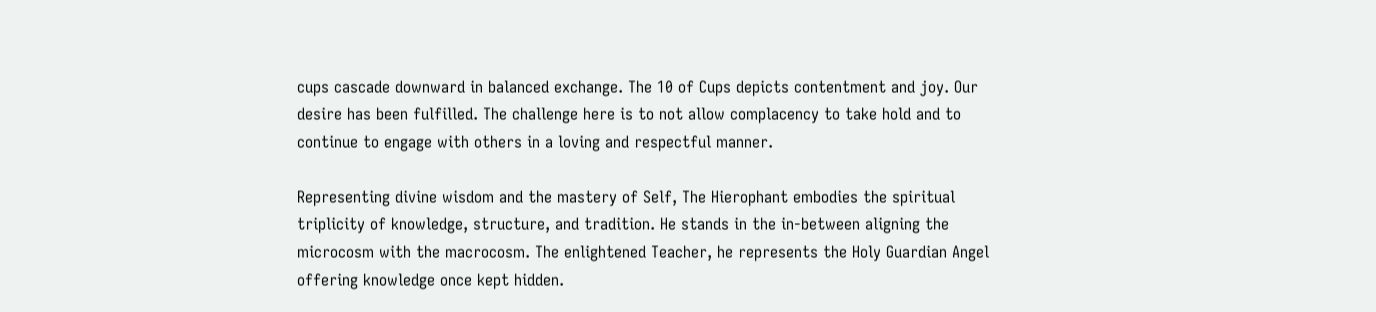cups cascade downward in balanced exchange. The 10 of Cups depicts contentment and joy. Our desire has been fulfilled. The challenge here is to not allow complacency to take hold and to continue to engage with others in a loving and respectful manner.

Representing divine wisdom and the mastery of Self, The Hierophant embodies the spiritual triplicity of knowledge, structure, and tradition. He stands in the in-between aligning the microcosm with the macrocosm. The enlightened Teacher, he represents the Holy Guardian Angel offering knowledge once kept hidden.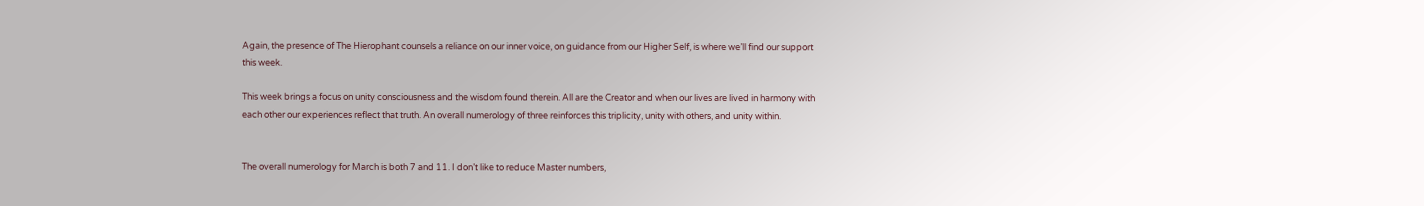Again, the presence of The Hierophant counsels a reliance on our inner voice, on guidance from our Higher Self, is where we’ll find our support this week.

This week brings a focus on unity consciousness and the wisdom found therein. All are the Creator and when our lives are lived in harmony with each other our experiences reflect that truth. An overall numerology of three reinforces this triplicity, unity with others, and unity within.


The overall numerology for March is both 7 and 11. I don’t like to reduce Master numbers,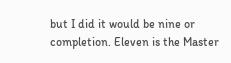but I did it would be nine or completion. Eleven is the Master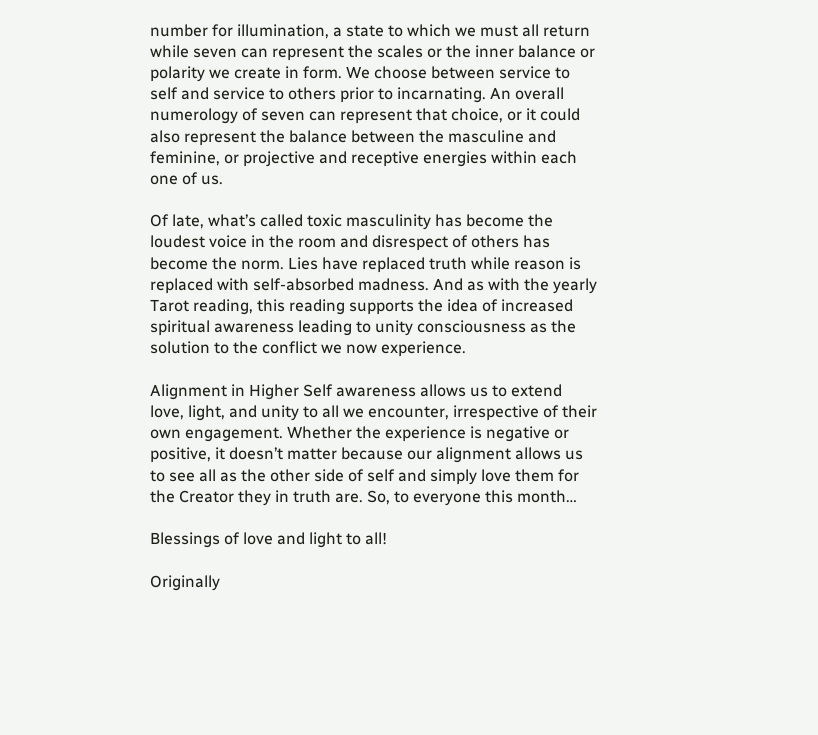number for illumination, a state to which we must all return while seven can represent the scales or the inner balance or polarity we create in form. We choose between service to self and service to others prior to incarnating. An overall numerology of seven can represent that choice, or it could also represent the balance between the masculine and feminine, or projective and receptive energies within each one of us.

Of late, what’s called toxic masculinity has become the loudest voice in the room and disrespect of others has become the norm. Lies have replaced truth while reason is replaced with self-absorbed madness. And as with the yearly Tarot reading, this reading supports the idea of increased spiritual awareness leading to unity consciousness as the solution to the conflict we now experience.

Alignment in Higher Self awareness allows us to extend love, light, and unity to all we encounter, irrespective of their own engagement. Whether the experience is negative or positive, it doesn’t matter because our alignment allows us to see all as the other side of self and simply love them for the Creator they in truth are. So, to everyone this month…

Blessings of love and light to all!

Originally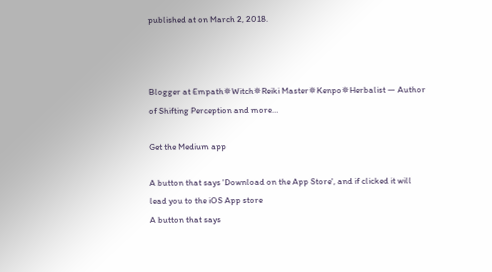published at on March 2, 2018.



Blogger at Empath✵Witch✵Reiki Master✵Kenpo✵Herbalist — Author of Shifting Perception and more…

Get the Medium app

A button that says 'Download on the App Store', and if clicked it will lead you to the iOS App store
A button that says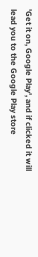'Get it on, Google Play', and if clicked it will lead you to the Google Play store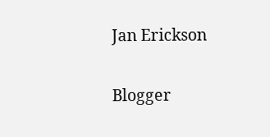Jan Erickson

Blogger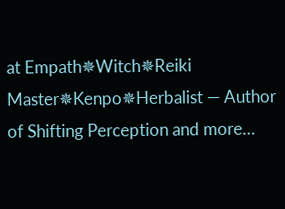at Empath✵Witch✵Reiki Master✵Kenpo✵Herbalist — Author of Shifting Perception and more…